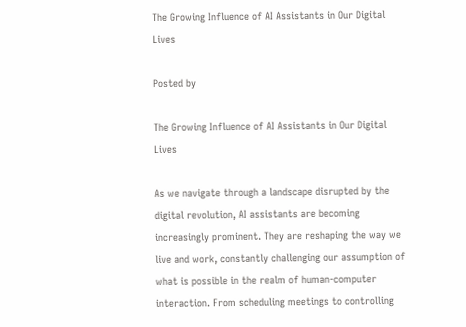The Growing Influence of AI Assistants in Our Digital Lives

Posted by

The Growing Influence of AI Assistants in Our Digital Lives

As we navigate through a landscape disrupted by the digital revolution, AI assistants are becoming increasingly prominent. They are reshaping the way we live and work, constantly challenging our assumption of what is possible in the realm of human-computer interaction. From scheduling meetings to controlling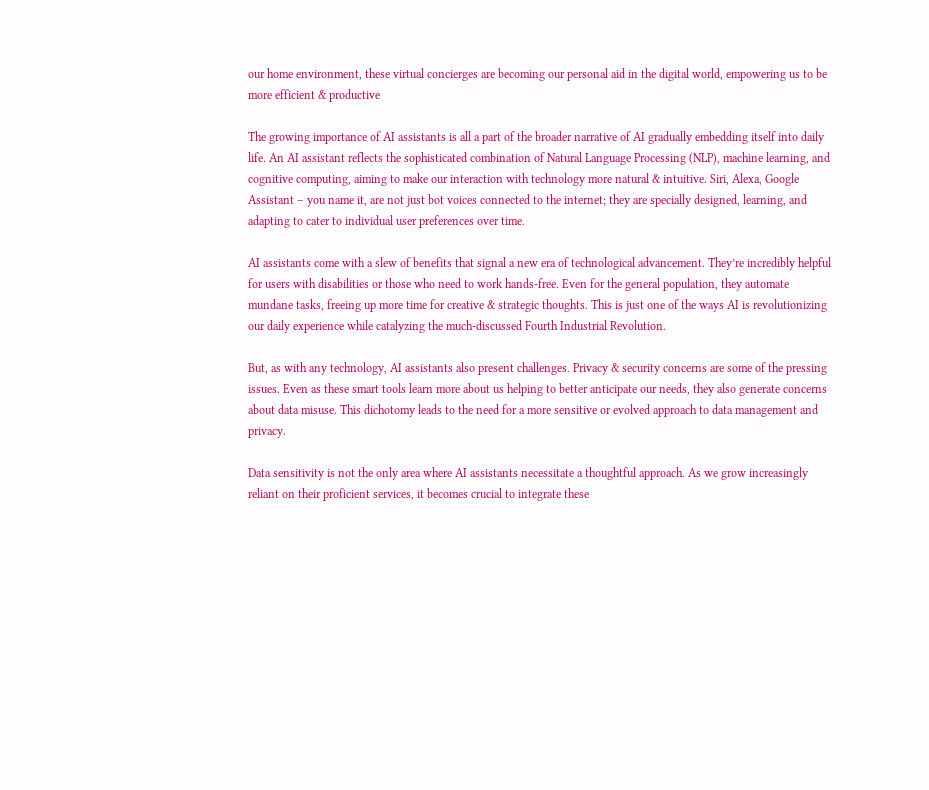our home environment, these virtual concierges are becoming our personal aid in the digital world, empowering us to be more efficient & productive

The growing importance of AI assistants is all a part of the broader narrative of AI gradually embedding itself into daily life. An AI assistant reflects the sophisticated combination of Natural Language Processing (NLP), machine learning, and cognitive computing, aiming to make our interaction with technology more natural & intuitive. Siri, Alexa, Google Assistant – you name it, are not just bot voices connected to the internet; they are specially designed, learning, and adapting to cater to individual user preferences over time.

AI assistants come with a slew of benefits that signal a new era of technological advancement. They’re incredibly helpful for users with disabilities or those who need to work hands-free. Even for the general population, they automate mundane tasks, freeing up more time for creative & strategic thoughts. This is just one of the ways AI is revolutionizing our daily experience while catalyzing the much-discussed Fourth Industrial Revolution.

But, as with any technology, AI assistants also present challenges. Privacy & security concerns are some of the pressing issues. Even as these smart tools learn more about us helping to better anticipate our needs, they also generate concerns about data misuse. This dichotomy leads to the need for a more sensitive or evolved approach to data management and privacy.

Data sensitivity is not the only area where AI assistants necessitate a thoughtful approach. As we grow increasingly reliant on their proficient services, it becomes crucial to integrate these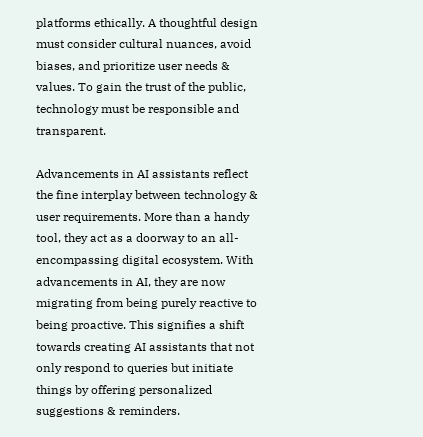platforms ethically. A thoughtful design must consider cultural nuances, avoid biases, and prioritize user needs & values. To gain the trust of the public, technology must be responsible and transparent.

Advancements in AI assistants reflect the fine interplay between technology & user requirements. More than a handy tool, they act as a doorway to an all-encompassing digital ecosystem. With advancements in AI, they are now migrating from being purely reactive to being proactive. This signifies a shift towards creating AI assistants that not only respond to queries but initiate things by offering personalized suggestions & reminders.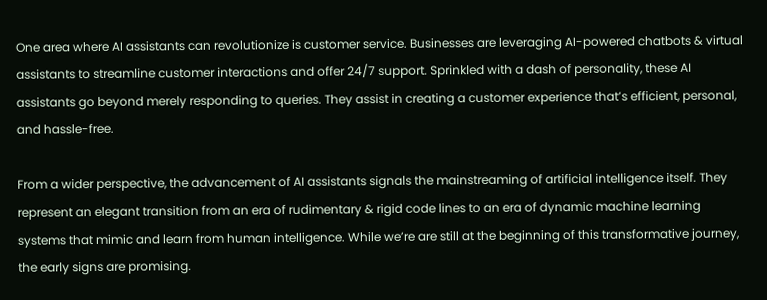One area where AI assistants can revolutionize is customer service. Businesses are leveraging AI-powered chatbots & virtual assistants to streamline customer interactions and offer 24/7 support. Sprinkled with a dash of personality, these AI assistants go beyond merely responding to queries. They assist in creating a customer experience that’s efficient, personal, and hassle-free.

From a wider perspective, the advancement of AI assistants signals the mainstreaming of artificial intelligence itself. They represent an elegant transition from an era of rudimentary & rigid code lines to an era of dynamic machine learning systems that mimic and learn from human intelligence. While we’re are still at the beginning of this transformative journey, the early signs are promising.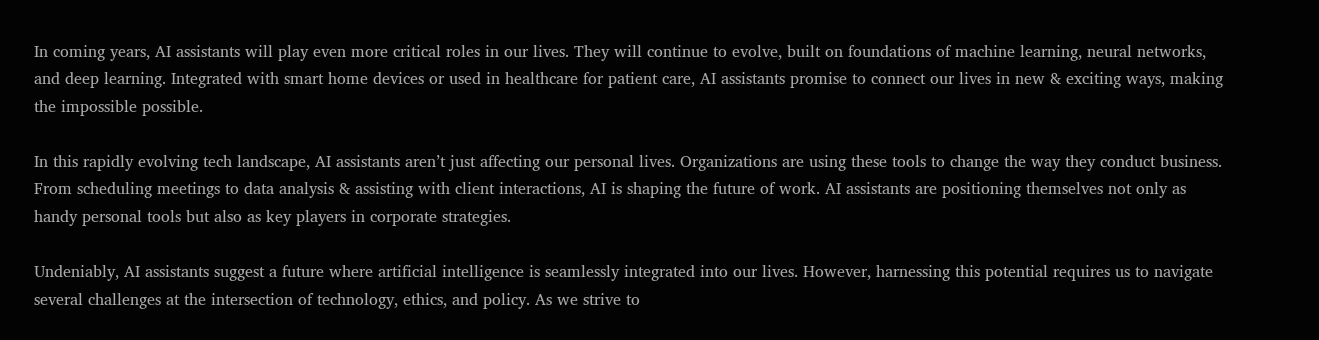In coming years, AI assistants will play even more critical roles in our lives. They will continue to evolve, built on foundations of machine learning, neural networks, and deep learning. Integrated with smart home devices or used in healthcare for patient care, AI assistants promise to connect our lives in new & exciting ways, making the impossible possible.

In this rapidly evolving tech landscape, AI assistants aren’t just affecting our personal lives. Organizations are using these tools to change the way they conduct business. From scheduling meetings to data analysis & assisting with client interactions, AI is shaping the future of work. AI assistants are positioning themselves not only as handy personal tools but also as key players in corporate strategies.

Undeniably, AI assistants suggest a future where artificial intelligence is seamlessly integrated into our lives. However, harnessing this potential requires us to navigate several challenges at the intersection of technology, ethics, and policy. As we strive to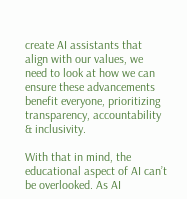create AI assistants that align with our values, we need to look at how we can ensure these advancements benefit everyone, prioritizing transparency, accountability & inclusivity.

With that in mind, the educational aspect of AI can’t be overlooked. As AI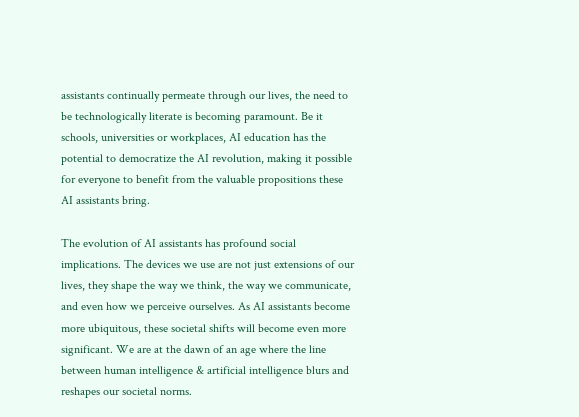assistants continually permeate through our lives, the need to be technologically literate is becoming paramount. Be it schools, universities or workplaces, AI education has the potential to democratize the AI revolution, making it possible for everyone to benefit from the valuable propositions these AI assistants bring.

The evolution of AI assistants has profound social implications. The devices we use are not just extensions of our lives, they shape the way we think, the way we communicate, and even how we perceive ourselves. As AI assistants become more ubiquitous, these societal shifts will become even more significant. We are at the dawn of an age where the line between human intelligence & artificial intelligence blurs and reshapes our societal norms.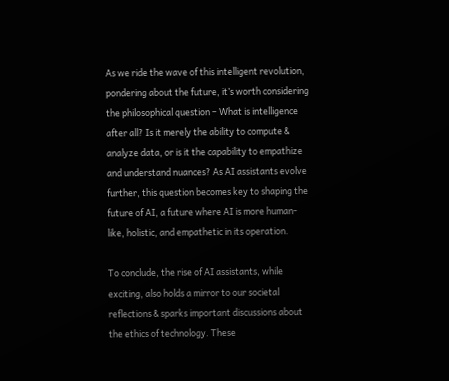As we ride the wave of this intelligent revolution, pondering about the future, it’s worth considering the philosophical question – What is intelligence after all? Is it merely the ability to compute & analyze data, or is it the capability to empathize and understand nuances? As AI assistants evolve further, this question becomes key to shaping the future of AI, a future where AI is more human-like, holistic, and empathetic in its operation.

To conclude, the rise of AI assistants, while exciting, also holds a mirror to our societal reflections & sparks important discussions about the ethics of technology. These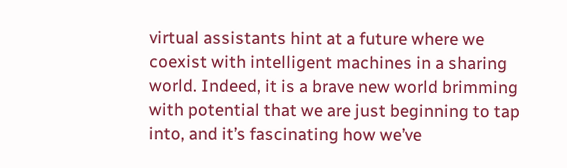virtual assistants hint at a future where we coexist with intelligent machines in a sharing world. Indeed, it is a brave new world brimming with potential that we are just beginning to tap into, and it’s fascinating how we’ve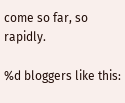come so far, so rapidly.

%d bloggers like this: